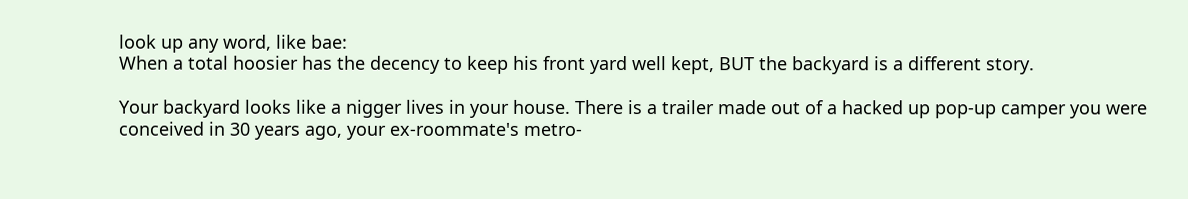look up any word, like bae:
When a total hoosier has the decency to keep his front yard well kept, BUT the backyard is a different story.

Your backyard looks like a nigger lives in your house. There is a trailer made out of a hacked up pop-up camper you were conceived in 30 years ago, your ex-roommate's metro-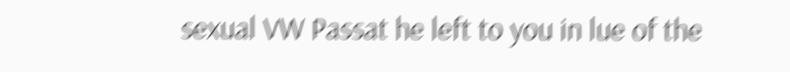sexual VW Passat he left to you in lue of the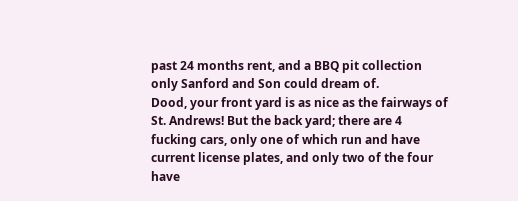past 24 months rent, and a BBQ pit collection only Sanford and Son could dream of.
Dood, your front yard is as nice as the fairways of St. Andrews! But the back yard; there are 4 fucking cars, only one of which run and have current license plates, and only two of the four have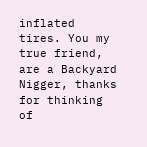inflated tires. You my true friend, are a Backyard Nigger, thanks for thinking of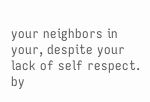your neighbors in your, despite your lack of self respect.
by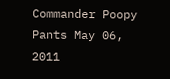Commander Poopy Pants May 06, 2011